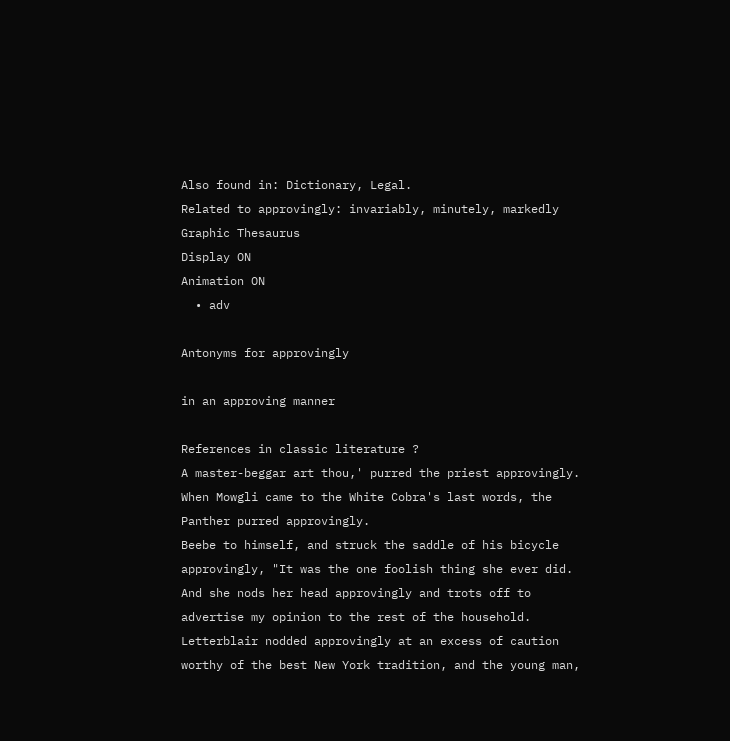Also found in: Dictionary, Legal.
Related to approvingly: invariably, minutely, markedly
Graphic Thesaurus
Display ON
Animation ON
  • adv

Antonyms for approvingly

in an approving manner

References in classic literature ?
A master-beggar art thou,' purred the priest approvingly.
When Mowgli came to the White Cobra's last words, the Panther purred approvingly.
Beebe to himself, and struck the saddle of his bicycle approvingly, "It was the one foolish thing she ever did.
And she nods her head approvingly and trots off to advertise my opinion to the rest of the household.
Letterblair nodded approvingly at an excess of caution worthy of the best New York tradition, and the young man,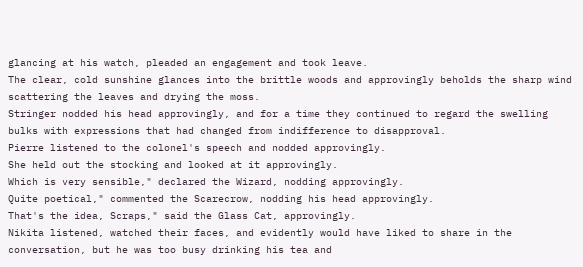glancing at his watch, pleaded an engagement and took leave.
The clear, cold sunshine glances into the brittle woods and approvingly beholds the sharp wind scattering the leaves and drying the moss.
Stringer nodded his head approvingly, and for a time they continued to regard the swelling bulks with expressions that had changed from indifference to disapproval.
Pierre listened to the colonel's speech and nodded approvingly.
She held out the stocking and looked at it approvingly.
Which is very sensible," declared the Wizard, nodding approvingly.
Quite poetical," commented the Scarecrow, nodding his head approvingly.
That's the idea, Scraps," said the Glass Cat, approvingly.
Nikita listened, watched their faces, and evidently would have liked to share in the conversation, but he was too busy drinking his tea and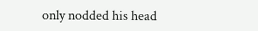only nodded his head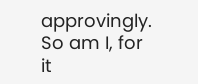approvingly.
So am I, for it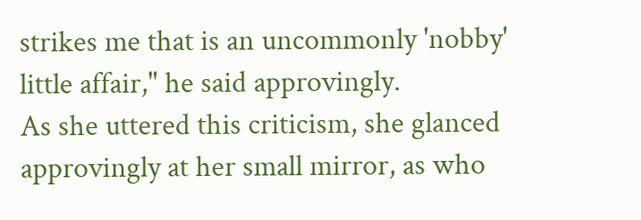strikes me that is an uncommonly 'nobby' little affair," he said approvingly.
As she uttered this criticism, she glanced approvingly at her small mirror, as who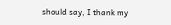should say, I thank my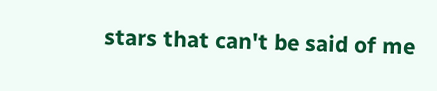stars that can't be said of me